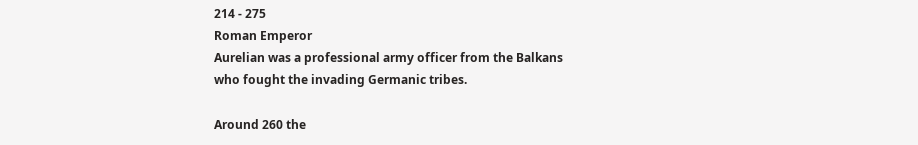214 - 275
Roman Emperor
Aurelian was a professional army officer from the Balkans who fought the invading Germanic tribes.

Around 260 the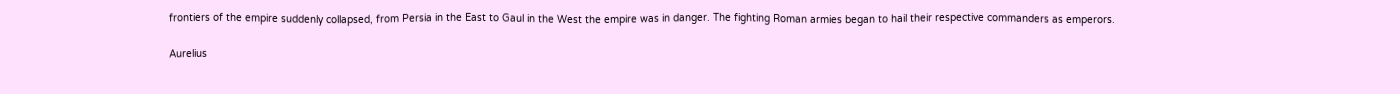frontiers of the empire suddenly collapsed, from Persia in the East to Gaul in the West the empire was in danger. The fighting Roman armies began to hail their respective commanders as emperors.

Aurelius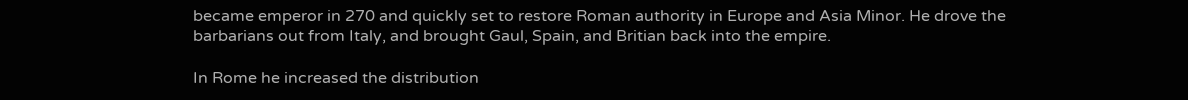became emperor in 270 and quickly set to restore Roman authority in Europe and Asia Minor. He drove the barbarians out from Italy, and brought Gaul, Spain, and Britian back into the empire.

In Rome he increased the distribution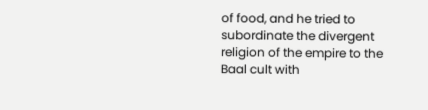of food, and he tried to subordinate the divergent religion of the empire to the Baal cult with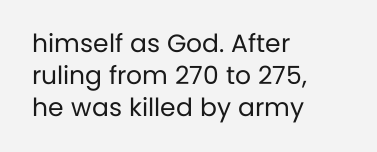himself as God. After ruling from 270 to 275, he was killed by army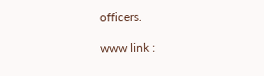officers.

www link :